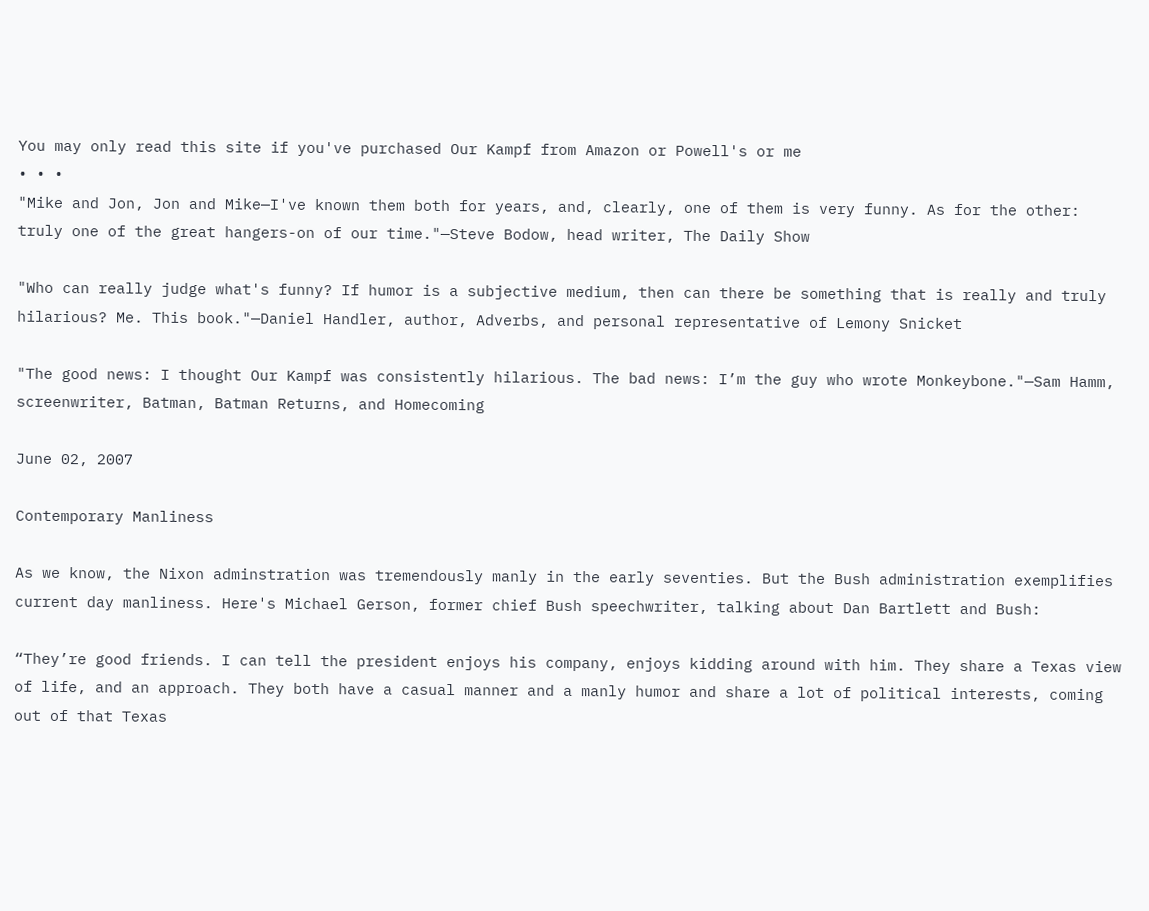You may only read this site if you've purchased Our Kampf from Amazon or Powell's or me
• • •
"Mike and Jon, Jon and Mike—I've known them both for years, and, clearly, one of them is very funny. As for the other: truly one of the great hangers-on of our time."—Steve Bodow, head writer, The Daily Show

"Who can really judge what's funny? If humor is a subjective medium, then can there be something that is really and truly hilarious? Me. This book."—Daniel Handler, author, Adverbs, and personal representative of Lemony Snicket

"The good news: I thought Our Kampf was consistently hilarious. The bad news: I’m the guy who wrote Monkeybone."—Sam Hamm, screenwriter, Batman, Batman Returns, and Homecoming

June 02, 2007

Contemporary Manliness

As we know, the Nixon adminstration was tremendously manly in the early seventies. But the Bush administration exemplifies current day manliness. Here's Michael Gerson, former chief Bush speechwriter, talking about Dan Bartlett and Bush:

“They’re good friends. I can tell the president enjoys his company, enjoys kidding around with him. They share a Texas view of life, and an approach. They both have a casual manner and a manly humor and share a lot of political interests, coming out of that Texas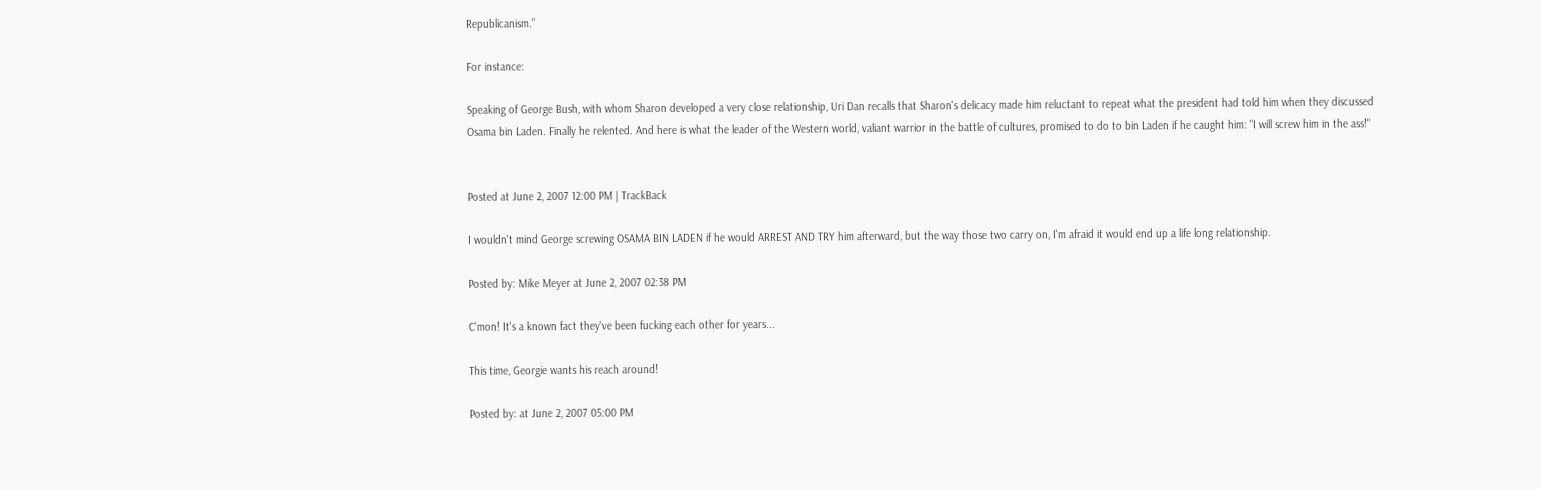Republicanism.”

For instance:

Speaking of George Bush, with whom Sharon developed a very close relationship, Uri Dan recalls that Sharon's delicacy made him reluctant to repeat what the president had told him when they discussed Osama bin Laden. Finally he relented. And here is what the leader of the Western world, valiant warrior in the battle of cultures, promised to do to bin Laden if he caught him: "I will screw him in the ass!"


Posted at June 2, 2007 12:00 PM | TrackBack

I wouldn't mind George screwing OSAMA BIN LADEN if he would ARREST AND TRY him afterward, but the way those two carry on, I'm afraid it would end up a life long relationship.

Posted by: Mike Meyer at June 2, 2007 02:38 PM

C'mon! It's a known fact they've been fucking each other for years...

This time, Georgie wants his reach around!

Posted by: at June 2, 2007 05:00 PM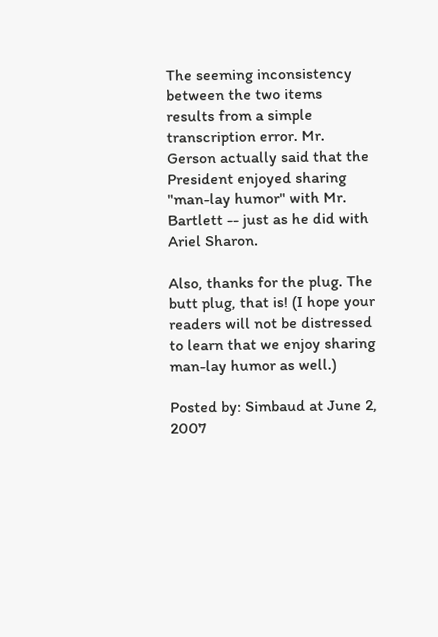The seeming inconsistency between the two items results from a simple transcription error. Mr. Gerson actually said that the President enjoyed sharing "man-lay humor" with Mr. Bartlett -- just as he did with Ariel Sharon.

Also, thanks for the plug. The butt plug, that is! (I hope your readers will not be distressed to learn that we enjoy sharing man-lay humor as well.)

Posted by: Simbaud at June 2, 2007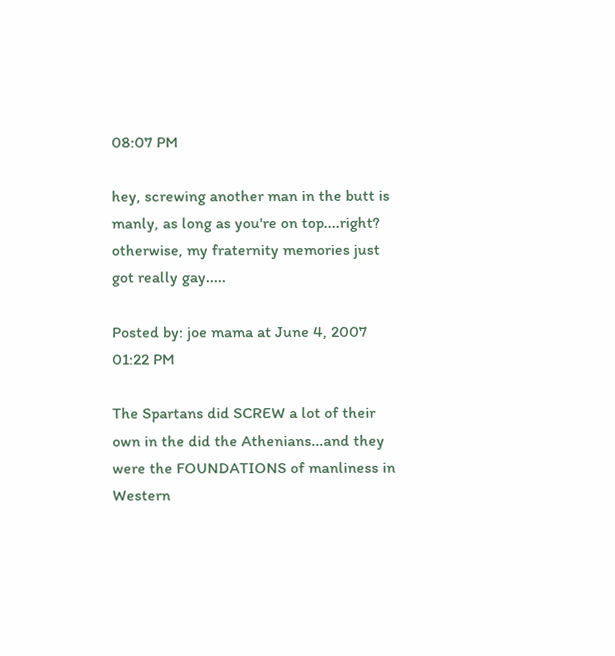08:07 PM

hey, screwing another man in the butt is manly, as long as you're on top....right? otherwise, my fraternity memories just got really gay.....

Posted by: joe mama at June 4, 2007 01:22 PM

The Spartans did SCREW a lot of their own in the did the Athenians...and they were the FOUNDATIONS of manliness in Western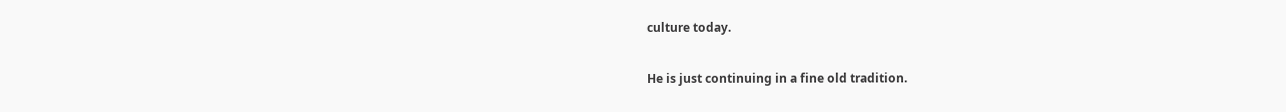culture today.

He is just continuing in a fine old tradition.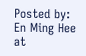Posted by: En Ming Hee at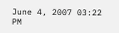June 4, 2007 03:22 PM